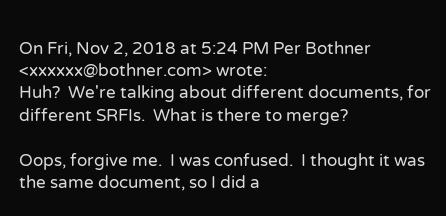On Fri, Nov 2, 2018 at 5:24 PM Per Bothner <xxxxxx@bothner.com> wrote:
Huh?  We're talking about different documents, for different SRFIs.  What is there to merge?

Oops, forgive me.  I was confused.  I thought it was the same document, so I did a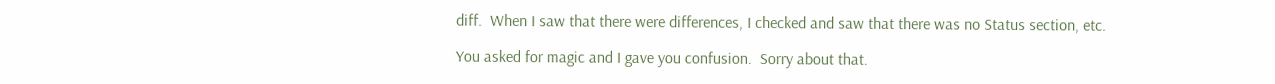diff.  When I saw that there were differences, I checked and saw that there was no Status section, etc.

You asked for magic and I gave you confusion.  Sorry about that.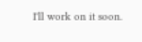I'll work on it soon.